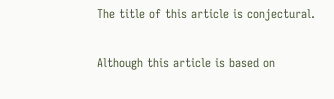The title of this article is conjectural.

Although this article is based on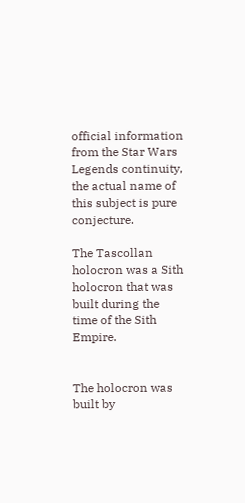official information from the Star Wars Legends continuity, the actual name of this subject is pure conjecture.

The Tascollan holocron was a Sith holocron that was built during the time of the Sith Empire.


The holocron was built by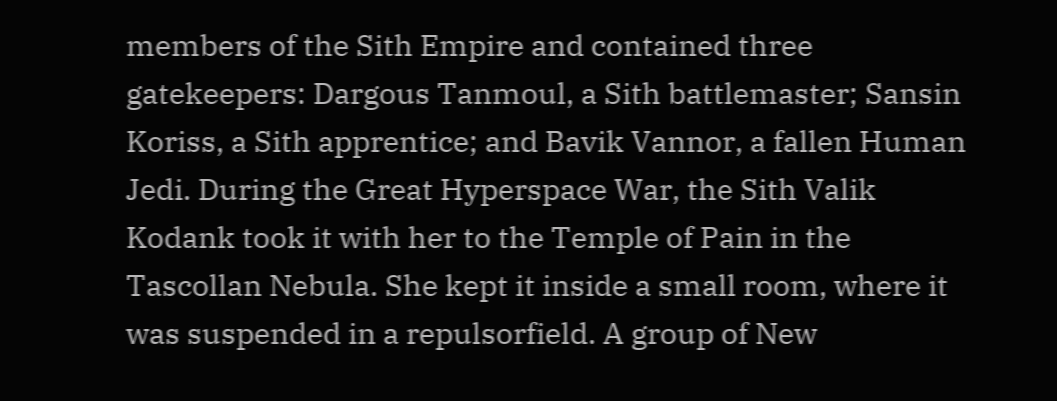members of the Sith Empire and contained three gatekeepers: Dargous Tanmoul, a Sith battlemaster; Sansin Koriss, a Sith apprentice; and Bavik Vannor, a fallen Human Jedi. During the Great Hyperspace War, the Sith Valik Kodank took it with her to the Temple of Pain in the Tascollan Nebula. She kept it inside a small room, where it was suspended in a repulsorfield. A group of New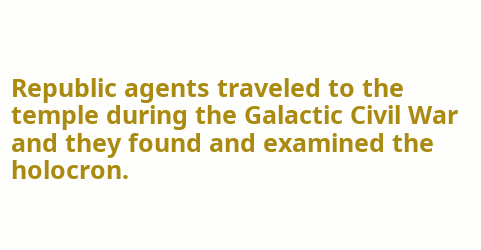Republic agents traveled to the temple during the Galactic Civil War and they found and examined the holocron.